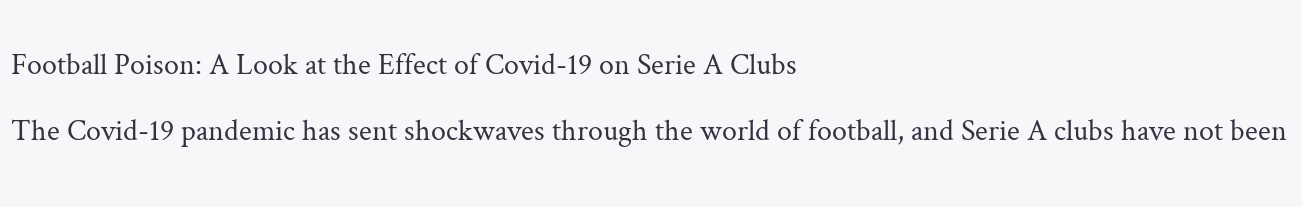Football Poison: A Look at the Effect of Covid-19 on Serie A Clubs

The Covid-19 pandemic has sent shockwaves through the world of football, and Serie A clubs have not been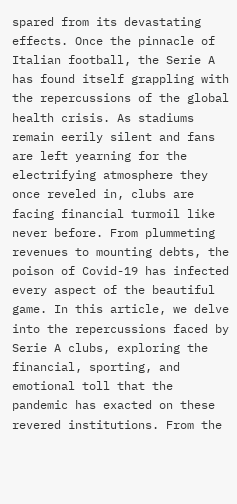spared from its devastating effects. Once the pinnacle of Italian football, the Serie A has found itself grappling with the repercussions of the global health crisis. As stadiums remain eerily silent and fans are left yearning for the electrifying atmosphere they once reveled in, clubs are facing financial turmoil like never before. From plummeting revenues to mounting debts, the poison of Covid-19 has infected every aspect of the beautiful game. In this article, we delve into the repercussions faced by Serie A clubs, exploring the financial, sporting, and emotional toll that the pandemic has exacted on these revered institutions. From the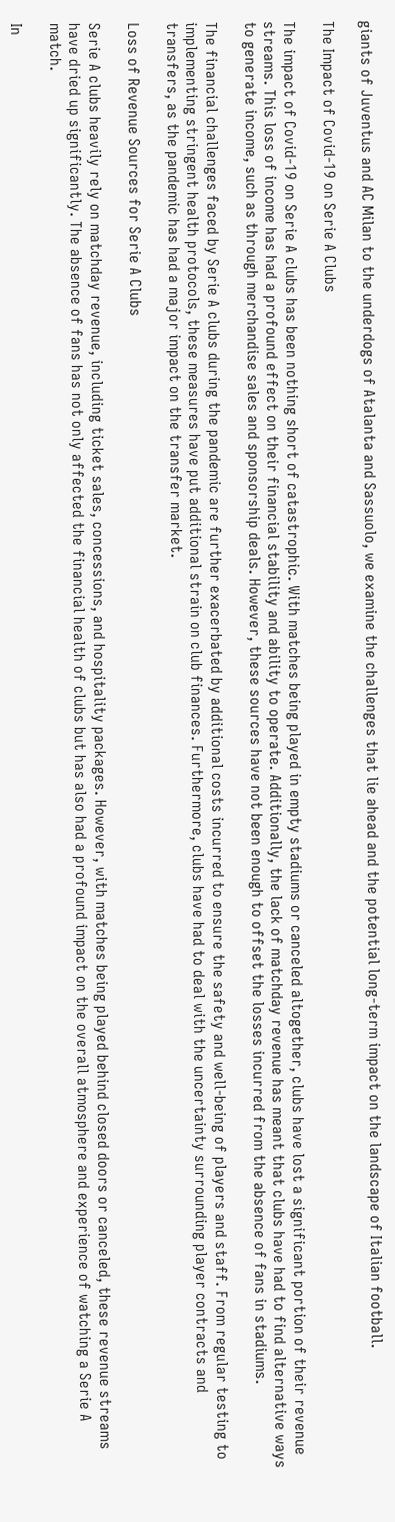giants of Juventus and AC Milan to the underdogs of Atalanta and Sassuolo, we examine the challenges that lie ahead and the potential long-term impact on the landscape of Italian football.

The Impact of Covid-19 on Serie A Clubs

The impact of Covid-19 on Serie A clubs has been nothing short of catastrophic. With matches being played in empty stadiums or canceled altogether, clubs have lost a significant portion of their revenue streams. This loss of income has had a profound effect on their financial stability and ability to operate. Additionally, the lack of matchday revenue has meant that clubs have had to find alternative ways to generate income, such as through merchandise sales and sponsorship deals. However, these sources have not been enough to offset the losses incurred from the absence of fans in stadiums.

The financial challenges faced by Serie A clubs during the pandemic are further exacerbated by additional costs incurred to ensure the safety and well-being of players and staff. From regular testing to implementing stringent health protocols, these measures have put additional strain on club finances. Furthermore, clubs have had to deal with the uncertainty surrounding player contracts and transfers, as the pandemic has had a major impact on the transfer market.

Loss of Revenue Sources for Serie A Clubs

Serie A clubs heavily rely on matchday revenue, including ticket sales, concessions, and hospitality packages. However, with matches being played behind closed doors or canceled, these revenue streams have dried up significantly. The absence of fans has not only affected the financial health of clubs but has also had a profound impact on the overall atmosphere and experience of watching a Serie A match.

In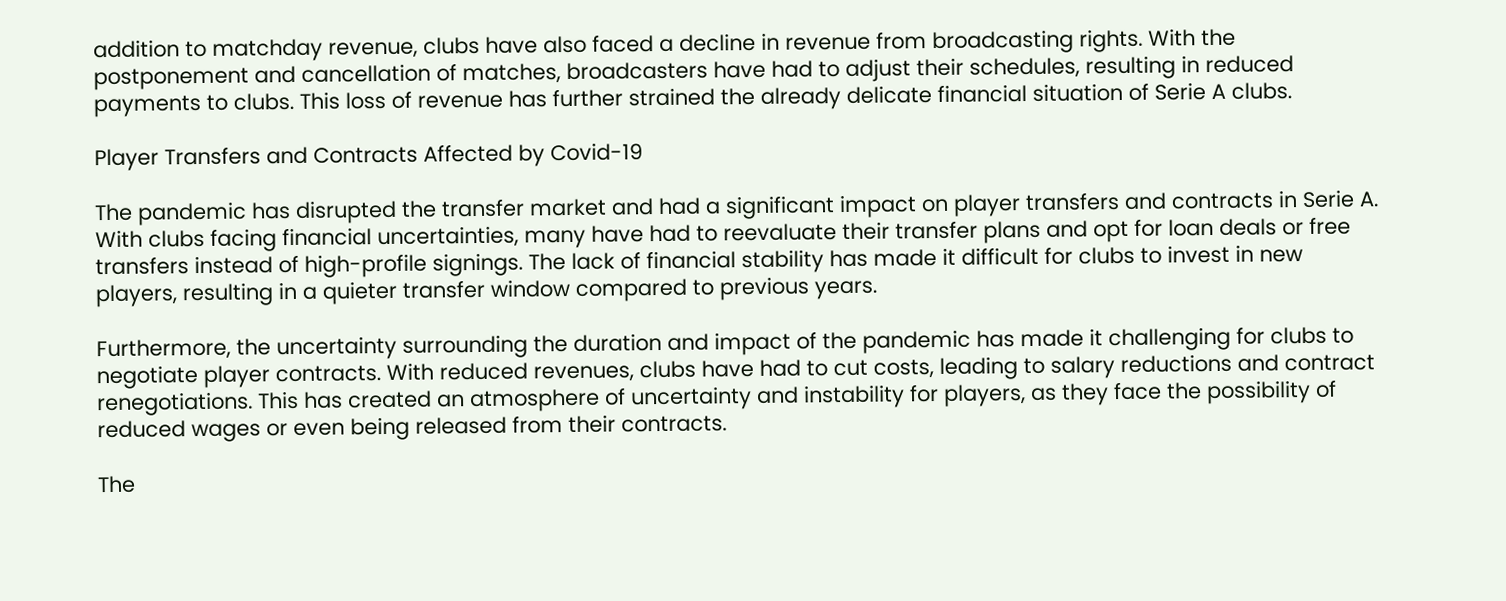addition to matchday revenue, clubs have also faced a decline in revenue from broadcasting rights. With the postponement and cancellation of matches, broadcasters have had to adjust their schedules, resulting in reduced payments to clubs. This loss of revenue has further strained the already delicate financial situation of Serie A clubs.

Player Transfers and Contracts Affected by Covid-19

The pandemic has disrupted the transfer market and had a significant impact on player transfers and contracts in Serie A. With clubs facing financial uncertainties, many have had to reevaluate their transfer plans and opt for loan deals or free transfers instead of high-profile signings. The lack of financial stability has made it difficult for clubs to invest in new players, resulting in a quieter transfer window compared to previous years.

Furthermore, the uncertainty surrounding the duration and impact of the pandemic has made it challenging for clubs to negotiate player contracts. With reduced revenues, clubs have had to cut costs, leading to salary reductions and contract renegotiations. This has created an atmosphere of uncertainty and instability for players, as they face the possibility of reduced wages or even being released from their contracts.

The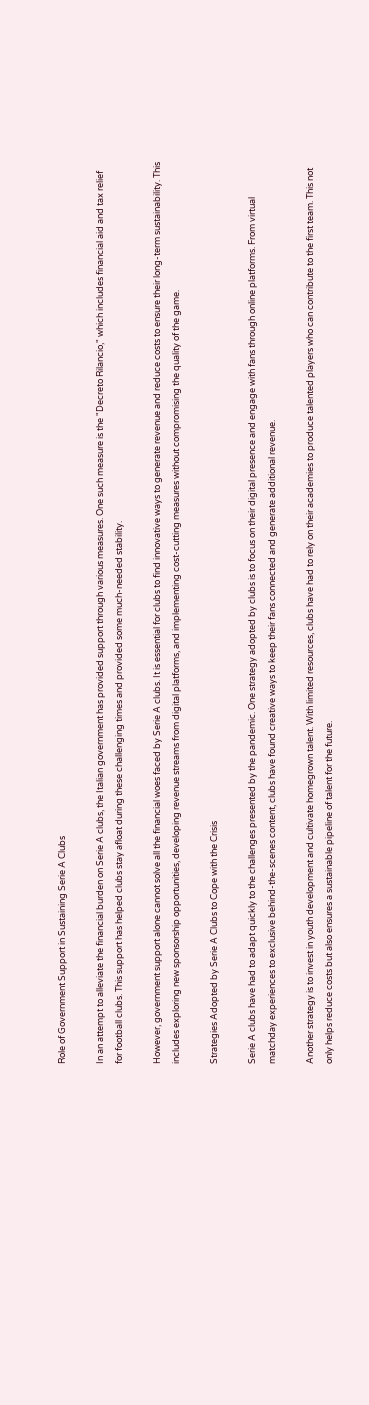Role of Government Support in Sustaining Serie A Clubs

In an attempt to alleviate the financial burden on Serie A clubs, the Italian government has provided support through various measures. One such measure is the "Decreto Rilancio," which includes financial aid and tax relief for football clubs. This support has helped clubs stay afloat during these challenging times and provided some much-needed stability.

However, government support alone cannot solve all the financial woes faced by Serie A clubs. It is essential for clubs to find innovative ways to generate revenue and reduce costs to ensure their long-term sustainability. This includes exploring new sponsorship opportunities, developing revenue streams from digital platforms, and implementing cost-cutting measures without compromising the quality of the game.

Strategies Adopted by Serie A Clubs to Cope with the Crisis

Serie A clubs have had to adapt quickly to the challenges presented by the pandemic. One strategy adopted by clubs is to focus on their digital presence and engage with fans through online platforms. From virtual matchday experiences to exclusive behind-the-scenes content, clubs have found creative ways to keep their fans connected and generate additional revenue.

Another strategy is to invest in youth development and cultivate homegrown talent. With limited resources, clubs have had to rely on their academies to produce talented players who can contribute to the first team. This not only helps reduce costs but also ensures a sustainable pipeline of talent for the future.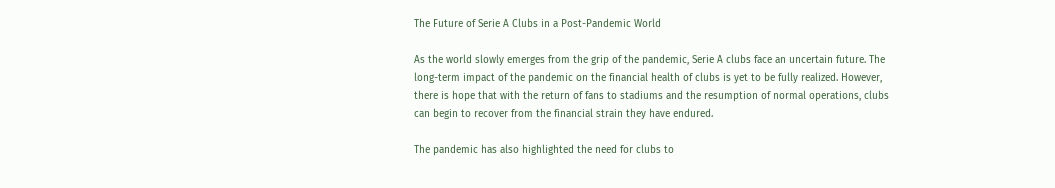The Future of Serie A Clubs in a Post-Pandemic World

As the world slowly emerges from the grip of the pandemic, Serie A clubs face an uncertain future. The long-term impact of the pandemic on the financial health of clubs is yet to be fully realized. However, there is hope that with the return of fans to stadiums and the resumption of normal operations, clubs can begin to recover from the financial strain they have endured.

The pandemic has also highlighted the need for clubs to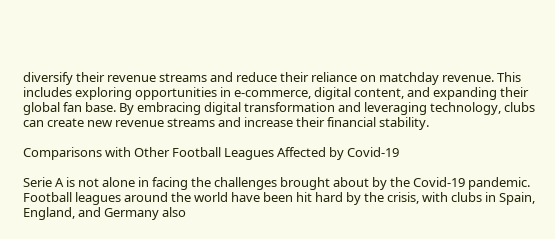diversify their revenue streams and reduce their reliance on matchday revenue. This includes exploring opportunities in e-commerce, digital content, and expanding their global fan base. By embracing digital transformation and leveraging technology, clubs can create new revenue streams and increase their financial stability.

Comparisons with Other Football Leagues Affected by Covid-19

Serie A is not alone in facing the challenges brought about by the Covid-19 pandemic. Football leagues around the world have been hit hard by the crisis, with clubs in Spain, England, and Germany also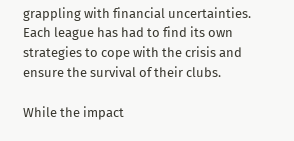grappling with financial uncertainties. Each league has had to find its own strategies to cope with the crisis and ensure the survival of their clubs.

While the impact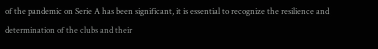of the pandemic on Serie A has been significant, it is essential to recognize the resilience and determination of the clubs and their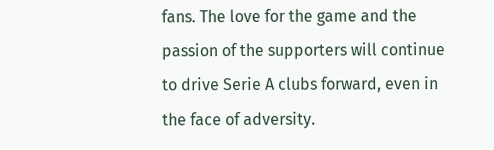fans. The love for the game and the passion of the supporters will continue to drive Serie A clubs forward, even in the face of adversity.